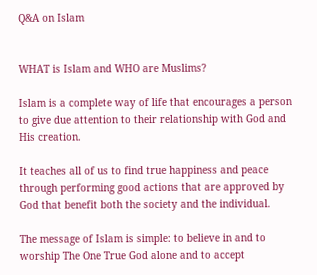Q&A on Islam


WHAT is Islam and WHO are Muslims?

Islam is a complete way of life that encourages a person to give due attention to their relationship with God and His creation.

It teaches all of us to find true happiness and peace through performing good actions that are approved by God that benefit both the society and the individual.

The message of Islam is simple: to believe in and to worship The One True God alone and to accept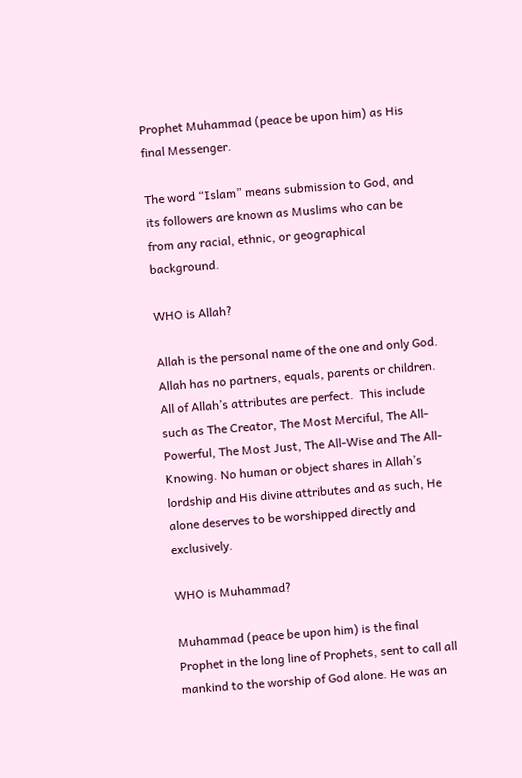Prophet Muhammad (peace be upon him) as His final Messenger.

The word “Islam” means submission to God, and its followers are known as Muslims who can be from any racial, ethnic, or geographical background.

WHO is Allah?

Allah is the personal name of the one and only God. Allah has no partners, equals, parents or children. All of Allah’s attributes are perfect.  This include such as The Creator, The Most Merciful, The All-Powerful, The Most Just, The All-Wise and The All-Knowing. No human or object shares in Allah’s lordship and His divine attributes and as such, He alone deserves to be worshipped directly and exclusively.

WHO is Muhammad?

Muhammad (peace be upon him) is the final Prophet in the long line of Prophets, sent to call all mankind to the worship of God alone. He was an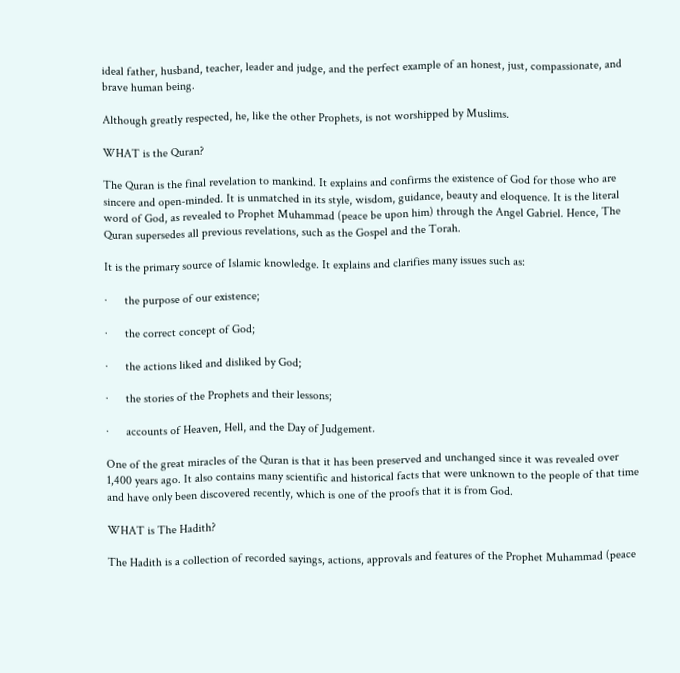ideal father, husband, teacher, leader and judge, and the perfect example of an honest, just, compassionate, and brave human being.

Although greatly respected, he, like the other Prophets, is not worshipped by Muslims.

WHAT is the Quran?

The Quran is the final revelation to mankind. It explains and confirms the existence of God for those who are sincere and open-minded. It is unmatched in its style, wisdom, guidance, beauty and eloquence. It is the literal word of God, as revealed to Prophet Muhammad (peace be upon him) through the Angel Gabriel. Hence, The Quran supersedes all previous revelations, such as the Gospel and the Torah.

It is the primary source of Islamic knowledge. It explains and clarifies many issues such as:

·      the purpose of our existence;

·      the correct concept of God;

·      the actions liked and disliked by God;

·      the stories of the Prophets and their lessons;

·      accounts of Heaven, Hell, and the Day of Judgement.

One of the great miracles of the Quran is that it has been preserved and unchanged since it was revealed over 1,400 years ago. It also contains many scientific and historical facts that were unknown to the people of that time and have only been discovered recently, which is one of the proofs that it is from God.

WHAT is The Hadith?

The Hadith is a collection of recorded sayings, actions, approvals and features of the Prophet Muhammad (peace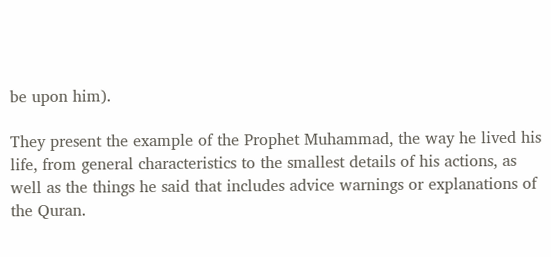be upon him).

They present the example of the Prophet Muhammad, the way he lived his life, from general characteristics to the smallest details of his actions, as well as the things he said that includes advice warnings or explanations of the Quran.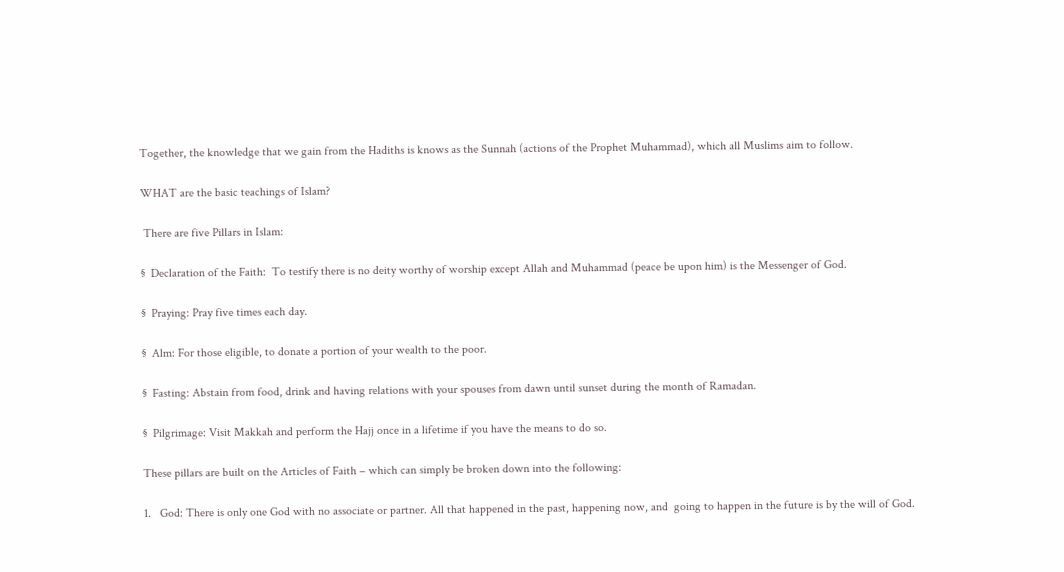Together, the knowledge that we gain from the Hadiths is knows as the Sunnah (actions of the Prophet Muhammad), which all Muslims aim to follow.

WHAT are the basic teachings of Islam?

 There are five Pillars in Islam:

§  Declaration of the Faith:  To testify there is no deity worthy of worship except Allah and Muhammad (peace be upon him) is the Messenger of God.

§  Praying: Pray five times each day.

§  Alm: For those eligible, to donate a portion of your wealth to the poor.

§  Fasting: Abstain from food, drink and having relations with your spouses from dawn until sunset during the month of Ramadan.

§  Pilgrimage: Visit Makkah and perform the Hajj once in a lifetime if you have the means to do so.

These pillars are built on the Articles of Faith – which can simply be broken down into the following:

1.   God: There is only one God with no associate or partner. All that happened in the past, happening now, and  going to happen in the future is by the will of God.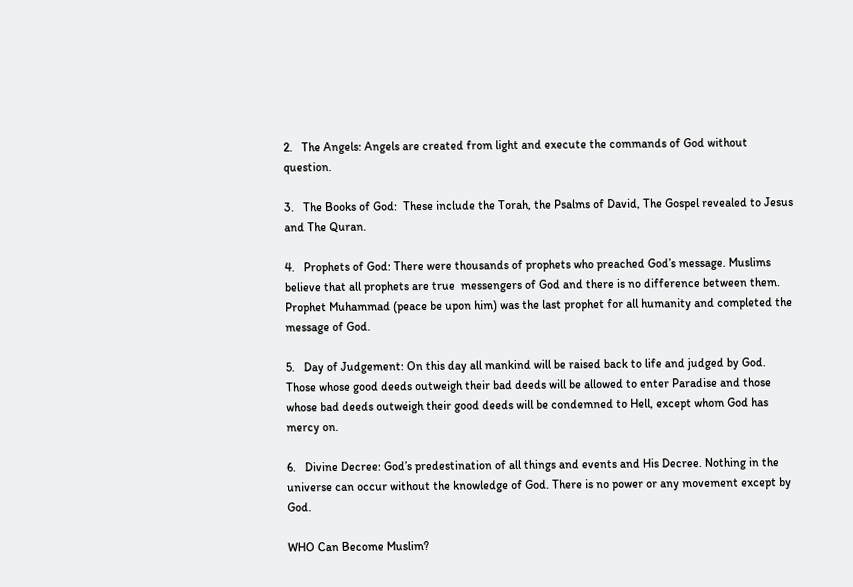2.   The Angels: Angels are created from light and execute the commands of God without question.

3.   The Books of God:  These include the Torah, the Psalms of David, The Gospel revealed to Jesus and The Quran.

4.   Prophets of God: There were thousands of prophets who preached God’s message. Muslims believe that all prophets are true  messengers of God and there is no difference between them. Prophet Muhammad (peace be upon him) was the last prophet for all humanity and completed the message of God.

5.   Day of Judgement: On this day all mankind will be raised back to life and judged by God. Those whose good deeds outweigh their bad deeds will be allowed to enter Paradise and those whose bad deeds outweigh their good deeds will be condemned to Hell, except whom God has mercy on.

6.   Divine Decree: God’s predestination of all things and events and His Decree. Nothing in the universe can occur without the knowledge of God. There is no power or any movement except by God.

WHO Can Become Muslim?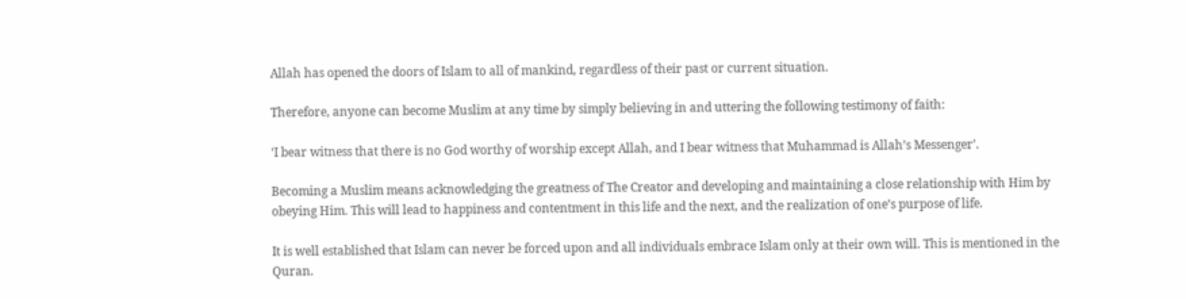Allah has opened the doors of Islam to all of mankind, regardless of their past or current situation.

Therefore, anyone can become Muslim at any time by simply believing in and uttering the following testimony of faith:

‘I bear witness that there is no God worthy of worship except Allah, and I bear witness that Muhammad is Allah’s Messenger’.

Becoming a Muslim means acknowledging the greatness of The Creator and developing and maintaining a close relationship with Him by obeying Him. This will lead to happiness and contentment in this life and the next, and the realization of one’s purpose of life.

It is well established that Islam can never be forced upon and all individuals embrace Islam only at their own will. This is mentioned in the Quran.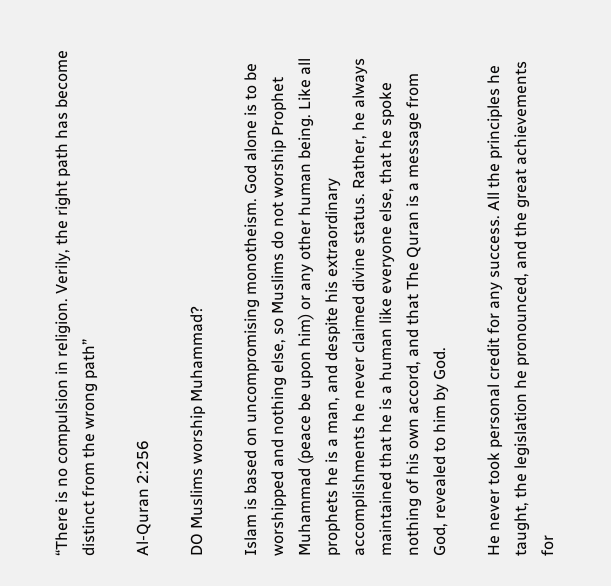“There is no compulsion in religion. Verily, the right path has become distinct from the wrong path”

Al-Quran 2:256

DO Muslims worship Muhammad?

Islam is based on uncompromising monotheism. God alone is to be worshipped and nothing else, so Muslims do not worship Prophet Muhammad (peace be upon him) or any other human being. Like all prophets he is a man, and despite his extraordinary accomplishments he never claimed divine status. Rather, he always maintained that he is a human like everyone else, that he spoke nothing of his own accord, and that The Quran is a message from God, revealed to him by God.

He never took personal credit for any success. All the principles he taught, the legislation he pronounced, and the great achievements for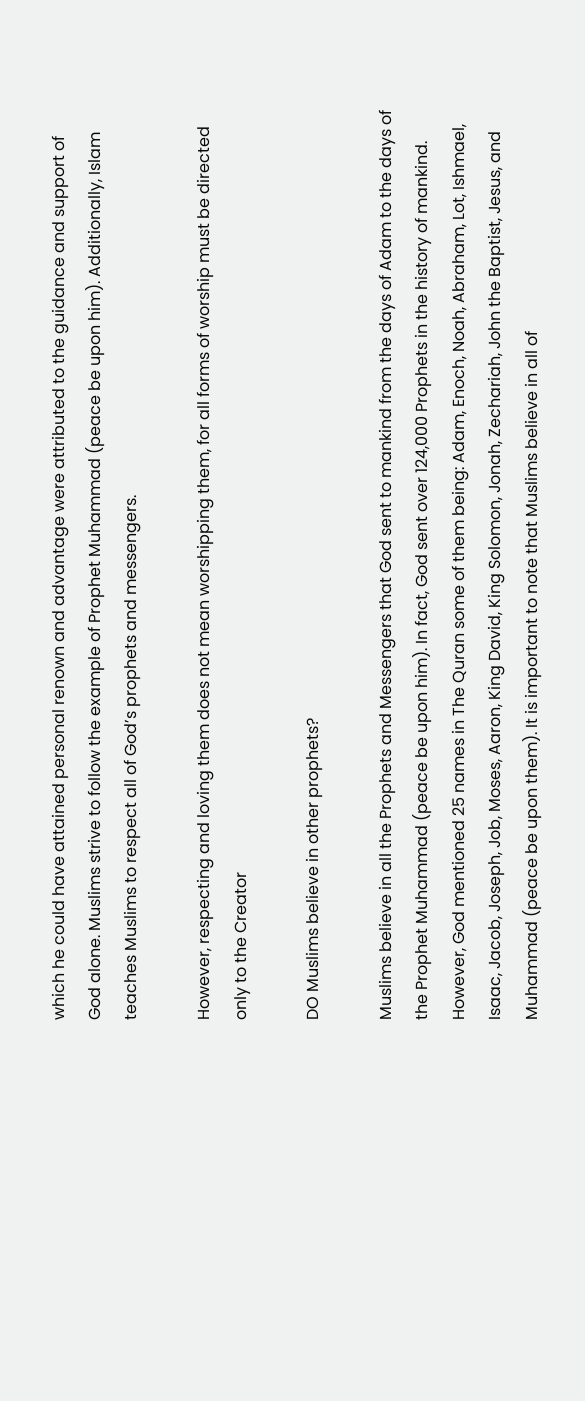which he could have attained personal renown and advantage were attributed to the guidance and support of God alone. Muslims strive to follow the example of Prophet Muhammad (peace be upon him). Additionally, Islam teaches Muslims to respect all of God’s prophets and messengers.

However, respecting and loving them does not mean worshipping them, for all forms of worship must be directed only to the Creator

DO Muslims believe in other prophets?

Muslims believe in all the Prophets and Messengers that God sent to mankind from the days of Adam to the days of the Prophet Muhammad (peace be upon him). In fact, God sent over 124,000 Prophets in the history of mankind. However, God mentioned 25 names in The Quran some of them being: Adam, Enoch, Noah, Abraham, Lot, Ishmael, Isaac, Jacob, Joseph, Job, Moses, Aaron, King David, King Solomon, Jonah, Zechariah, John the Baptist, Jesus, and Muhammad (peace be upon them). It is important to note that Muslims believe in all of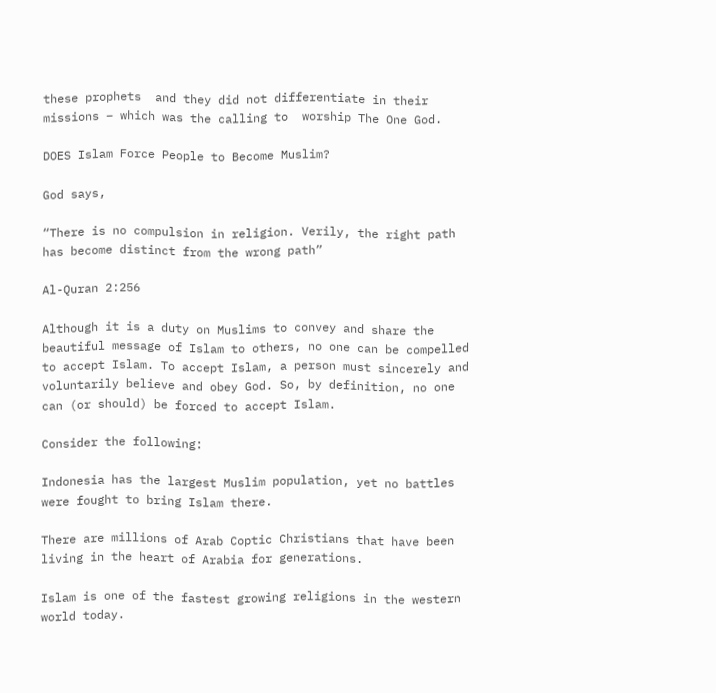these prophets  and they did not differentiate in their missions – which was the calling to  worship The One God.

DOES Islam Force People to Become Muslim?

God says,

“There is no compulsion in religion. Verily, the right path has become distinct from the wrong path”

Al-Quran 2:256

Although it is a duty on Muslims to convey and share the beautiful message of Islam to others, no one can be compelled to accept Islam. To accept Islam, a person must sincerely and voluntarily believe and obey God. So, by definition, no one can (or should) be forced to accept Islam.

Consider the following:

Indonesia has the largest Muslim population, yet no battles were fought to bring Islam there.

There are millions of Arab Coptic Christians that have been living in the heart of Arabia for generations.

Islam is one of the fastest growing religions in the western world today.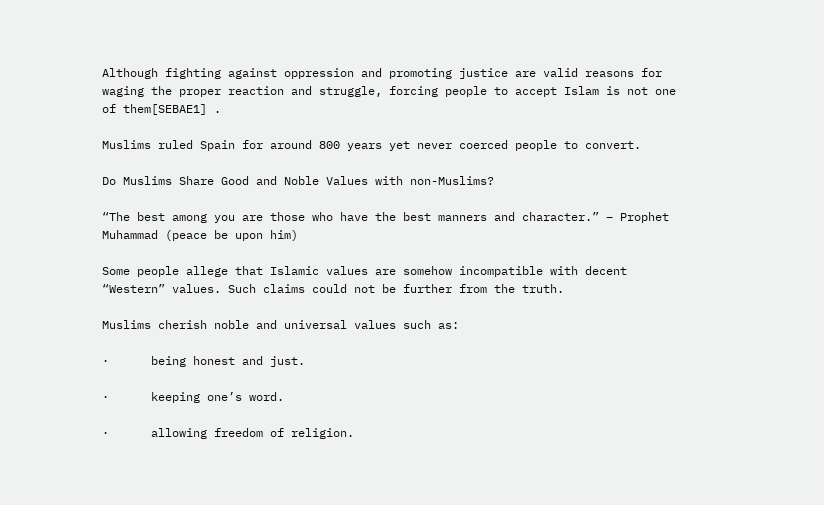Although fighting against oppression and promoting justice are valid reasons for waging the proper reaction and struggle, forcing people to accept Islam is not one of them[SEBAE1] .

Muslims ruled Spain for around 800 years yet never coerced people to convert.

Do Muslims Share Good and Noble Values with non-Muslims?

“The best among you are those who have the best manners and character.” – Prophet Muhammad (peace be upon him)

Some people allege that Islamic values are somehow incompatible with decent “Western” values. Such claims could not be further from the truth.

Muslims cherish noble and universal values such as:

·      being honest and just.

·      keeping one’s word.

·      allowing freedom of religion.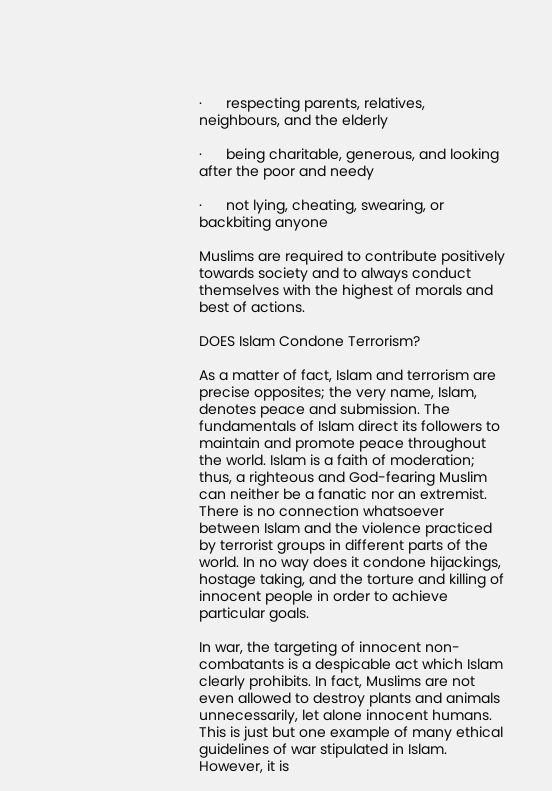·      respecting parents, relatives, neighbours, and the elderly

·      being charitable, generous, and looking after the poor and needy

·      not lying, cheating, swearing, or backbiting anyone

Muslims are required to contribute positively towards society and to always conduct themselves with the highest of morals and best of actions.

DOES Islam Condone Terrorism?

As a matter of fact, Islam and terrorism are precise opposites; the very name, Islam, denotes peace and submission. The fundamentals of Islam direct its followers to maintain and promote peace throughout the world. Islam is a faith of moderation; thus, a righteous and God-fearing Muslim can neither be a fanatic nor an extremist. There is no connection whatsoever between Islam and the violence practiced by terrorist groups in different parts of the world. In no way does it condone hijackings, hostage taking, and the torture and killing of innocent people in order to achieve particular goals.

In war, the targeting of innocent non-combatants is a despicable act which Islam clearly prohibits. In fact, Muslims are not even allowed to destroy plants and animals unnecessarily, let alone innocent humans. This is just but one example of many ethical guidelines of war stipulated in Islam. However, it is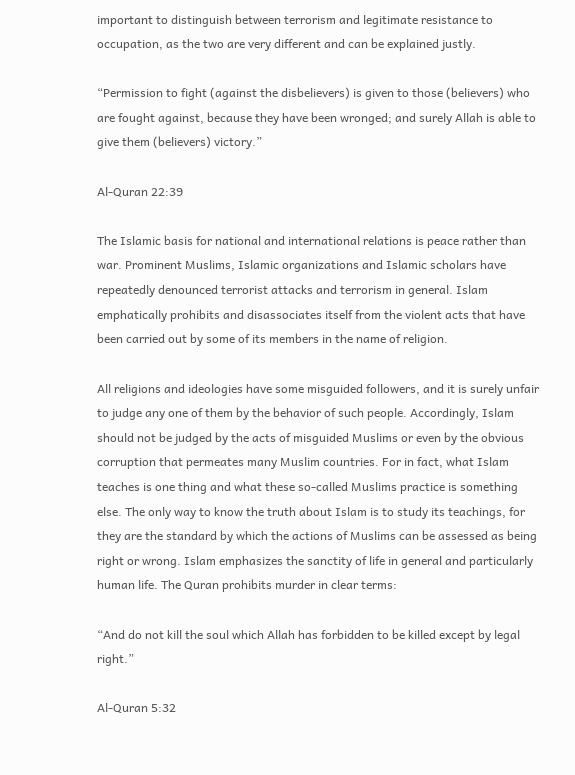important to distinguish between terrorism and legitimate resistance to occupation, as the two are very different and can be explained justly.

“Permission to fight (against the disbelievers) is given to those (believers) who are fought against, because they have been wronged; and surely Allah is able to give them (believers) victory.”

Al-Quran 22:39

The Islamic basis for national and international relations is peace rather than war. Prominent Muslims, Islamic organizations and Islamic scholars have repeatedly denounced terrorist attacks and terrorism in general. Islam emphatically prohibits and disassociates itself from the violent acts that have been carried out by some of its members in the name of religion.

All religions and ideologies have some misguided followers, and it is surely unfair to judge any one of them by the behavior of such people. Accordingly, Islam should not be judged by the acts of misguided Muslims or even by the obvious corruption that permeates many Muslim countries. For in fact, what Islam teaches is one thing and what these so-called Muslims practice is something else. The only way to know the truth about Islam is to study its teachings, for they are the standard by which the actions of Muslims can be assessed as being right or wrong. Islam emphasizes the sanctity of life in general and particularly human life. The Quran prohibits murder in clear terms:

“And do not kill the soul which Allah has forbidden to be killed except by legal right.”

Al-Quran 5:32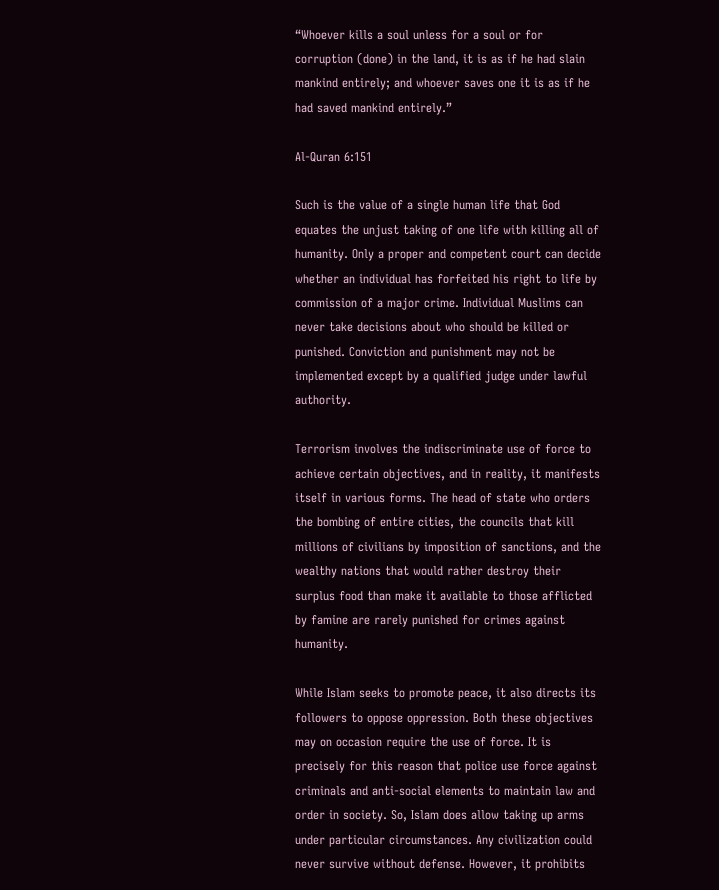“Whoever kills a soul unless for a soul or for corruption (done) in the land, it is as if he had slain mankind entirely; and whoever saves one it is as if he had saved mankind entirely.”

Al-Quran 6:151

Such is the value of a single human life that God equates the unjust taking of one life with killing all of humanity. Only a proper and competent court can decide whether an individual has forfeited his right to life by commission of a major crime. Individual Muslims can never take decisions about who should be killed or punished. Conviction and punishment may not be implemented except by a qualified judge under lawful authority.

Terrorism involves the indiscriminate use of force to achieve certain objectives, and in reality, it manifests itself in various forms. The head of state who orders the bombing of entire cities, the councils that kill millions of civilians by imposition of sanctions, and the wealthy nations that would rather destroy their surplus food than make it available to those afflicted by famine are rarely punished for crimes against humanity.

While Islam seeks to promote peace, it also directs its followers to oppose oppression. Both these objectives may on occasion require the use of force. It is precisely for this reason that police use force against criminals and anti-social elements to maintain law and order in society. So, Islam does allow taking up arms under particular circumstances. Any civilization could never survive without defense. However, it prohibits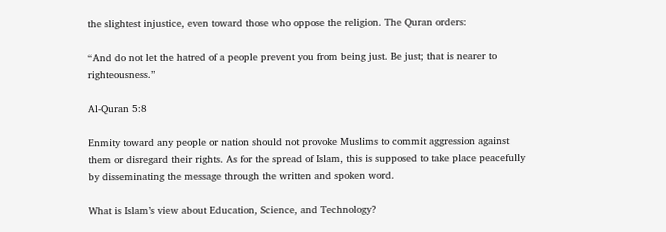the slightest injustice, even toward those who oppose the religion. The Quran orders:

“And do not let the hatred of a people prevent you from being just. Be just; that is nearer to righteousness.”

Al-Quran 5:8

Enmity toward any people or nation should not provoke Muslims to commit aggression against them or disregard their rights. As for the spread of Islam, this is supposed to take place peacefully by disseminating the message through the written and spoken word.

What is Islam’s view about Education, Science, and Technology?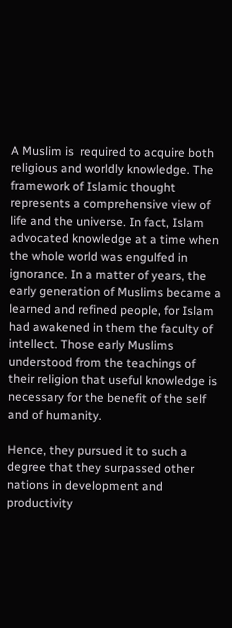A Muslim is  required to acquire both religious and worldly knowledge. The framework of Islamic thought represents a comprehensive view of life and the universe. In fact, Islam advocated knowledge at a time when the whole world was engulfed in ignorance. In a matter of years, the early generation of Muslims became a learned and refined people, for Islam had awakened in them the faculty of intellect. Those early Muslims understood from the teachings of their religion that useful knowledge is necessary for the benefit of the self and of humanity.

Hence, they pursued it to such a degree that they surpassed other nations in development and productivity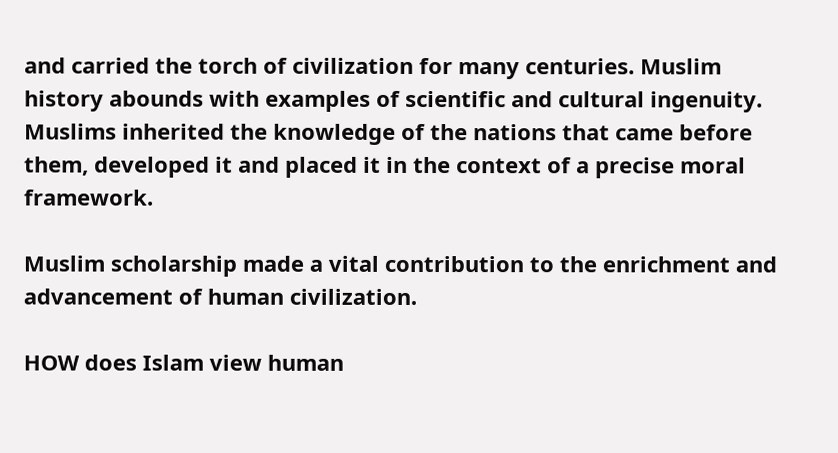and carried the torch of civilization for many centuries. Muslim history abounds with examples of scientific and cultural ingenuity. Muslims inherited the knowledge of the nations that came before them, developed it and placed it in the context of a precise moral framework.

Muslim scholarship made a vital contribution to the enrichment and advancement of human civilization.

HOW does Islam view human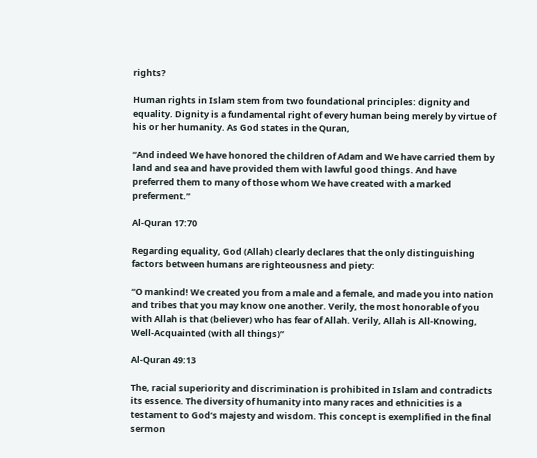rights?

Human rights in Islam stem from two foundational principles: dignity and equality. Dignity is a fundamental right of every human being merely by virtue of his or her humanity. As God states in the Quran,

“And indeed We have honored the children of Adam and We have carried them by land and sea and have provided them with lawful good things. And have preferred them to many of those whom We have created with a marked preferment.”

Al-Quran 17:70

Regarding equality, God (Allah) clearly declares that the only distinguishing factors between humans are righteousness and piety:

“O mankind! We created you from a male and a female, and made you into nation and tribes that you may know one another. Verily, the most honorable of you with Allah is that (believer) who has fear of Allah. Verily, Allah is All-Knowing, Well-Acquainted (with all things)”

Al-Quran 49:13

The, racial superiority and discrimination is prohibited in Islam and contradicts its essence. The diversity of humanity into many races and ethnicities is a testament to God’s majesty and wisdom. This concept is exemplified in the final sermon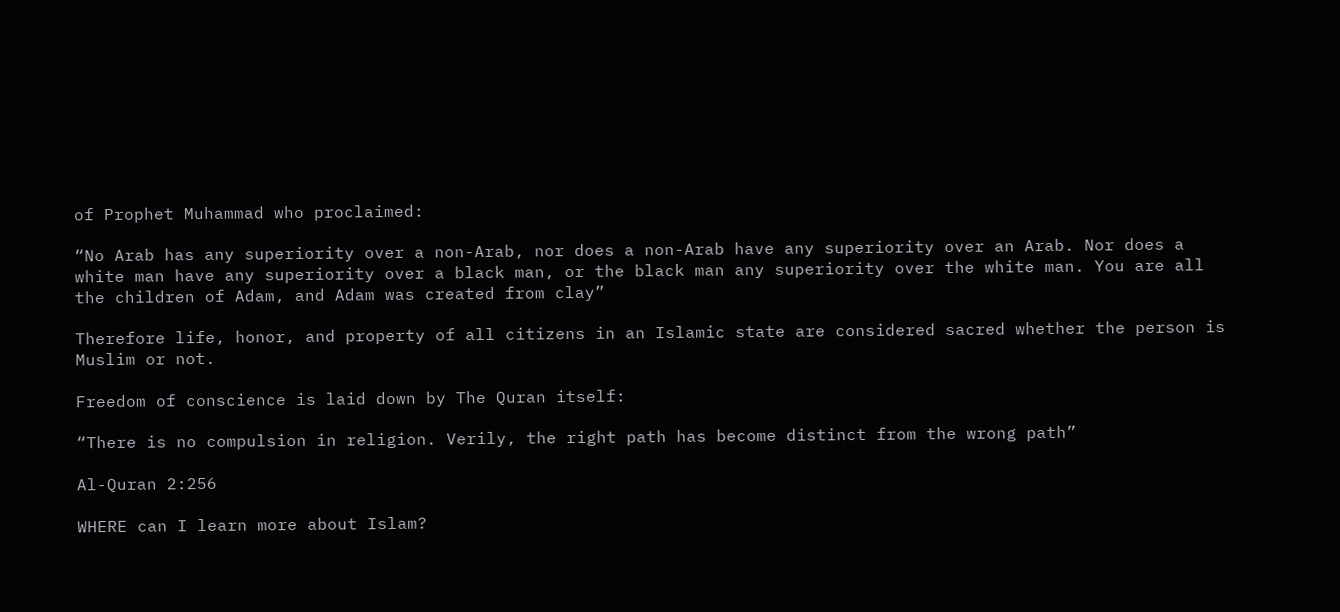of Prophet Muhammad who proclaimed:

“No Arab has any superiority over a non-Arab, nor does a non-Arab have any superiority over an Arab. Nor does a white man have any superiority over a black man, or the black man any superiority over the white man. You are all the children of Adam, and Adam was created from clay”

Therefore life, honor, and property of all citizens in an Islamic state are considered sacred whether the person is Muslim or not.

Freedom of conscience is laid down by The Quran itself:

“There is no compulsion in religion. Verily, the right path has become distinct from the wrong path”

Al-Quran 2:256

WHERE can I learn more about Islam?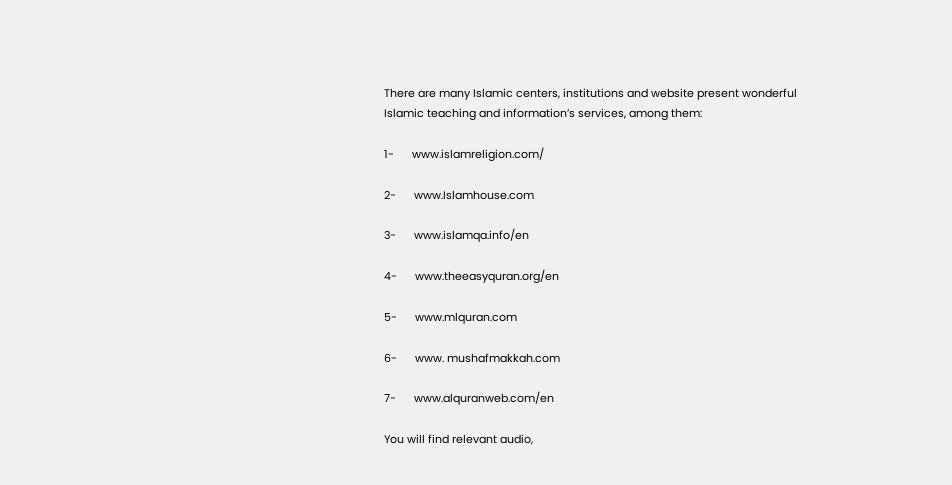There are many Islamic centers, institutions and website present wonderful Islamic teaching and information’s services, among them:

1-      www.islamreligion.com/

2-      www.Islamhouse.com

3-      www.islamqa.info/en

4-      www.theeasyquran.org/en

5-      www.mlquran.com

6-      www. mushafmakkah.com

7-      www.alquranweb.com/en

You will find relevant audio,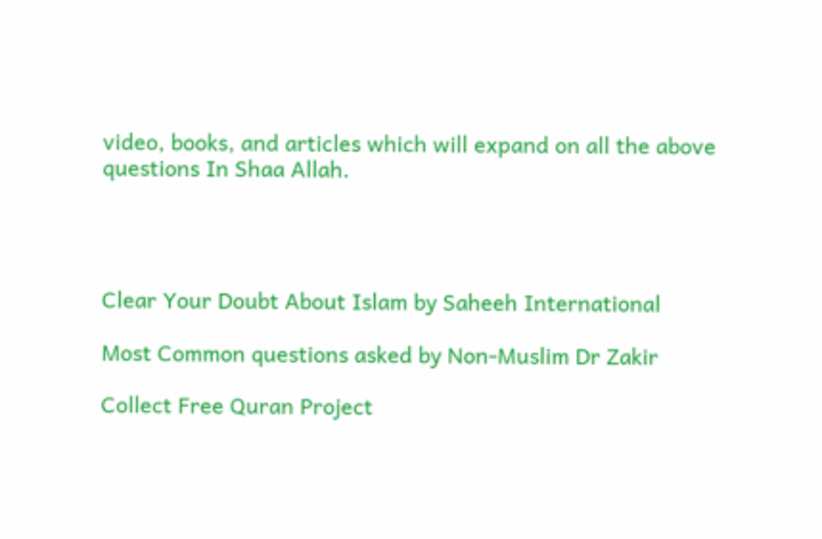video, books, and articles which will expand on all the above questions In Shaa Allah.




Clear Your Doubt About Islam by Saheeh International

Most Common questions asked by Non-Muslim Dr Zakir

Collect Free Quran Project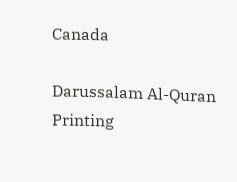Canada

Darussalam Al-Quran Printing